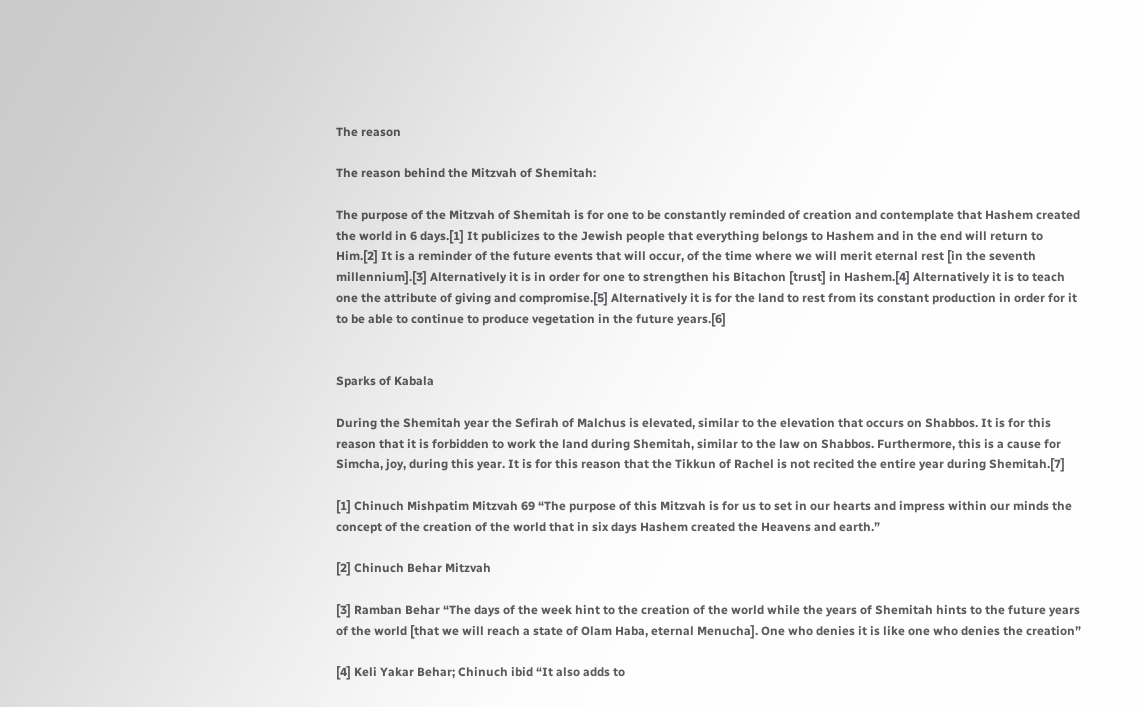The reason

The reason behind the Mitzvah of Shemitah:

The purpose of the Mitzvah of Shemitah is for one to be constantly reminded of creation and contemplate that Hashem created the world in 6 days.[1] It publicizes to the Jewish people that everything belongs to Hashem and in the end will return to Him.[2] It is a reminder of the future events that will occur, of the time where we will merit eternal rest [in the seventh millennium].[3] Alternatively it is in order for one to strengthen his Bitachon [trust] in Hashem.[4] Alternatively it is to teach one the attribute of giving and compromise.[5] Alternatively it is for the land to rest from its constant production in order for it to be able to continue to produce vegetation in the future years.[6]


Sparks of Kabala

During the Shemitah year the Sefirah of Malchus is elevated, similar to the elevation that occurs on Shabbos. It is for this reason that it is forbidden to work the land during Shemitah, similar to the law on Shabbos. Furthermore, this is a cause for Simcha, joy, during this year. It is for this reason that the Tikkun of Rachel is not recited the entire year during Shemitah.[7]

[1] Chinuch Mishpatim Mitzvah 69 “The purpose of this Mitzvah is for us to set in our hearts and impress within our minds the concept of the creation of the world that in six days Hashem created the Heavens and earth.”

[2] Chinuch Behar Mitzvah

[3] Ramban Behar “The days of the week hint to the creation of the world while the years of Shemitah hints to the future years of the world [that we will reach a state of Olam Haba, eternal Menucha]. One who denies it is like one who denies the creation”

[4] Keli Yakar Behar; Chinuch ibid “It also adds to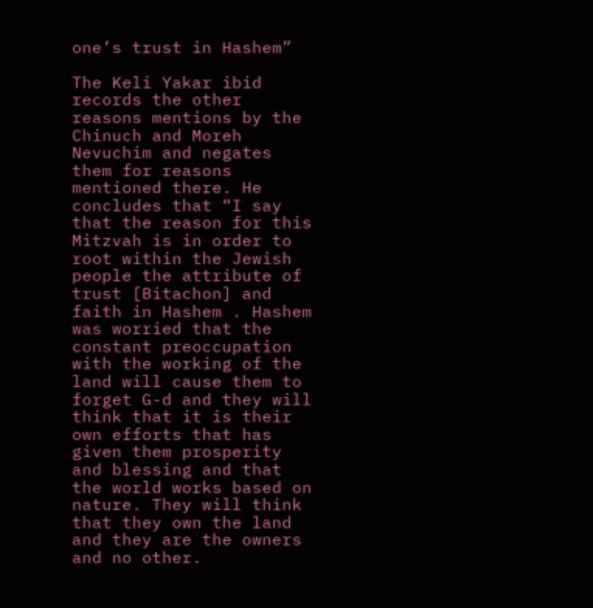one’s trust in Hashem”

The Keli Yakar ibid records the other reasons mentions by the Chinuch and Moreh Nevuchim and negates them for reasons mentioned there. He concludes that “I say that the reason for this Mitzvah is in order to root within the Jewish people the attribute of trust [Bitachon] and faith in Hashem . Hashem was worried that the constant preoccupation with the working of the land will cause them to forget G-d and they will think that it is their own efforts that has given them prosperity and blessing and that the world works based on nature. They will think that they own the land and they are the owners and no other.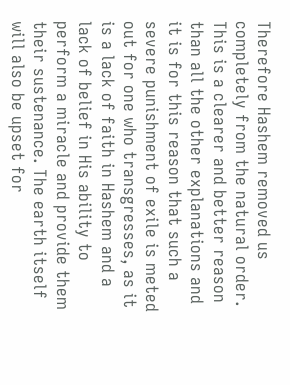Therefore Hashem removed us completely from the natural order. This is a clearer and better reason than all the other explanations and it is for this reason that such a severe punishment of exile is meted out for one who transgresses, as it is a lack of faith in Hashem and a lack of belief in His ability to perform a miracle and provide them their sustenance. The earth itself will also be upset for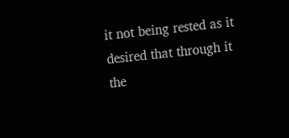it not being rested as it desired that through it the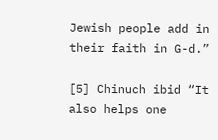Jewish people add in their faith in G-d.”

[5] Chinuch ibid “It also helps one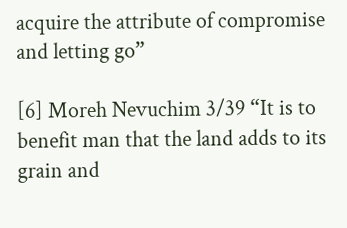acquire the attribute of compromise and letting go”

[6] Moreh Nevuchim 3/39 “It is to benefit man that the land adds to its grain and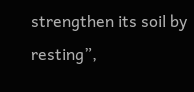strengthen its soil by resting”,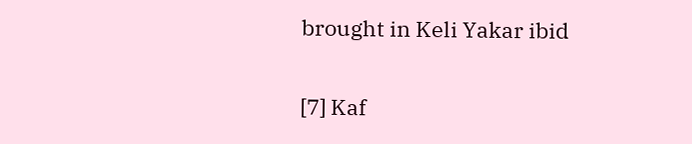brought in Keli Yakar ibid

[7] Kaf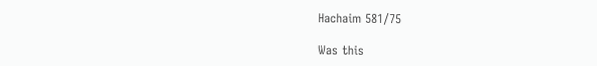Hachaim 581/75

Was this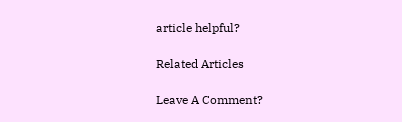article helpful?

Related Articles

Leave A Comment?